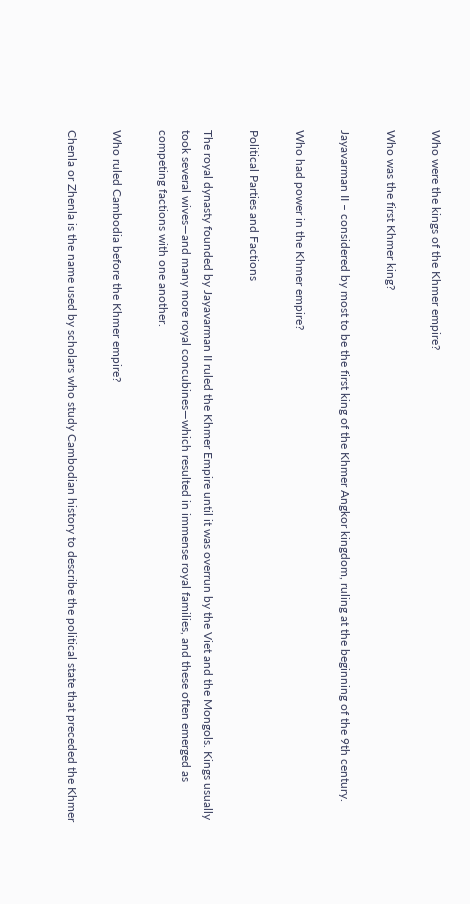Who were the kings of the Khmer empire?

Who was the first Khmer king?

Jayavarman II – considered by most to be the first king of the Khmer Angkor kingdom, ruling at the beginning of the 9th century.

Who had power in the Khmer empire?

Political Parties and Factions

The royal dynasty founded by Jayavarman II ruled the Khmer Empire until it was overrun by the Viet and the Mongols. Kings usually took several wives—and many more royal concubines—which resulted in immense royal families, and these often emerged as competing factions with one another.

Who ruled Cambodia before the Khmer empire?

Chenla or Zhenla is the name used by scholars who study Cambodian history to describe the political state that preceded the Khmer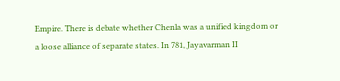Empire. There is debate whether Chenla was a unified kingdom or a loose alliance of separate states. In 781, Jayavarman II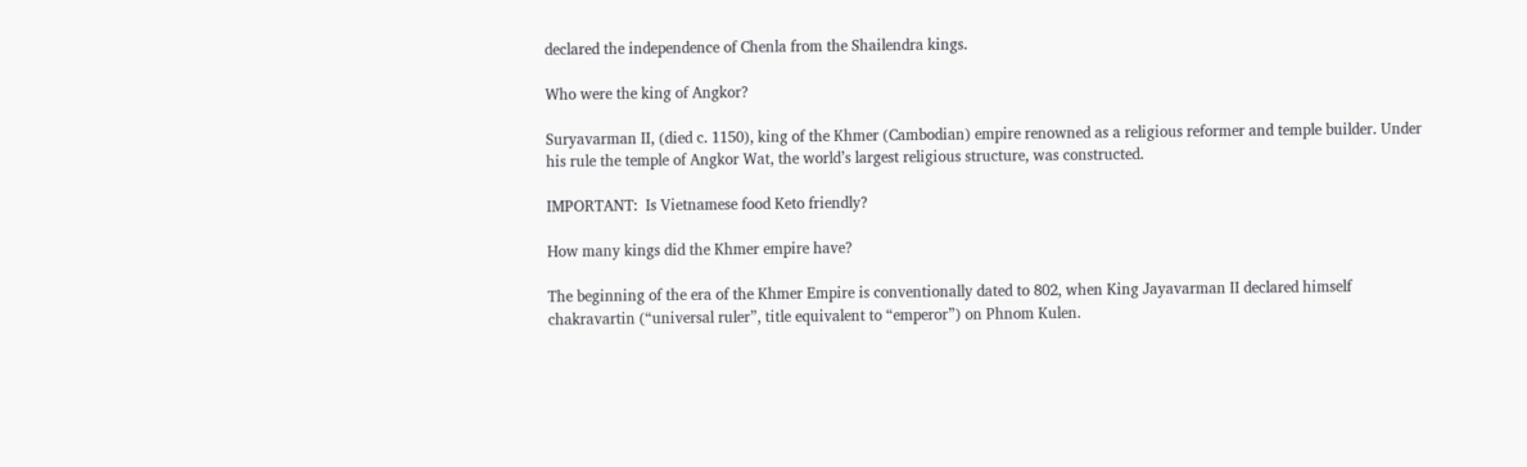declared the independence of Chenla from the Shailendra kings.

Who were the king of Angkor?

Suryavarman II, (died c. 1150), king of the Khmer (Cambodian) empire renowned as a religious reformer and temple builder. Under his rule the temple of Angkor Wat, the world’s largest religious structure, was constructed.

IMPORTANT:  Is Vietnamese food Keto friendly?

How many kings did the Khmer empire have?

The beginning of the era of the Khmer Empire is conventionally dated to 802, when King Jayavarman II declared himself chakravartin (“universal ruler”, title equivalent to “emperor”) on Phnom Kulen.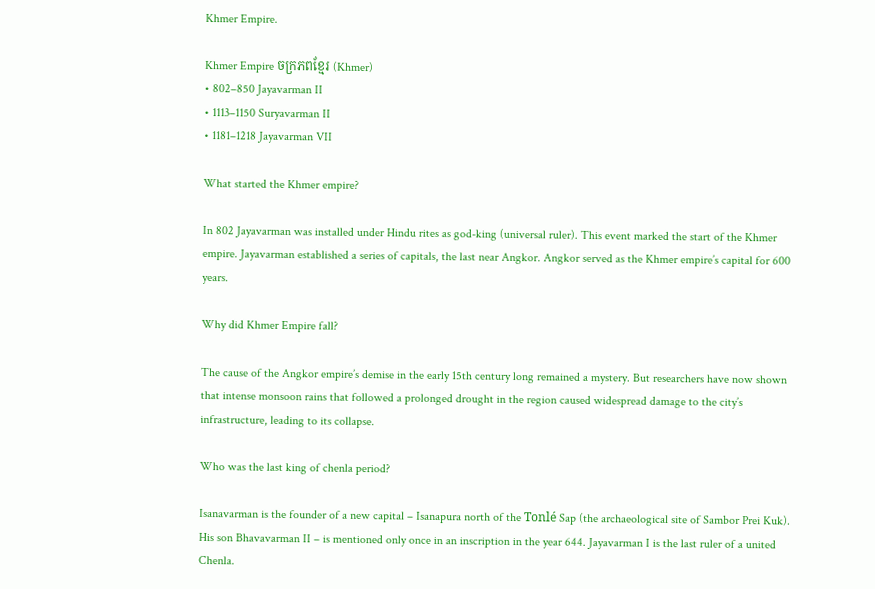Khmer Empire.

Khmer Empire ចក្រភពខ្មែរ (Khmer)
• 802–850 Jayavarman II
• 1113–1150 Suryavarman II
• 1181–1218 Jayavarman VII

What started the Khmer empire?

In 802 Jayavarman was installed under Hindu rites as god-king (universal ruler). This event marked the start of the Khmer empire. Jayavarman established a series of capitals, the last near Angkor. Angkor served as the Khmer empire’s capital for 600 years.

Why did Khmer Empire fall?

The cause of the Angkor empire’s demise in the early 15th century long remained a mystery. But researchers have now shown that intense monsoon rains that followed a prolonged drought in the region caused widespread damage to the city’s infrastructure, leading to its collapse.

Who was the last king of chenla period?

Isanavarman is the founder of a new capital – Isanapura north of the Tonlé Sap (the archaeological site of Sambor Prei Kuk). His son Bhavavarman II – is mentioned only once in an inscription in the year 644. Jayavarman I is the last ruler of a united Chenla.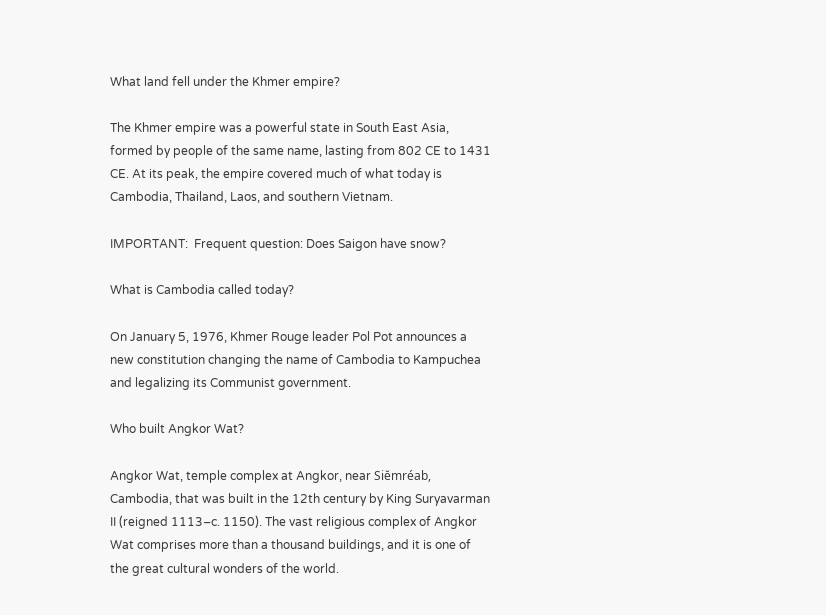What land fell under the Khmer empire?

The Khmer empire was a powerful state in South East Asia, formed by people of the same name, lasting from 802 CE to 1431 CE. At its peak, the empire covered much of what today is Cambodia, Thailand, Laos, and southern Vietnam.

IMPORTANT:  Frequent question: Does Saigon have snow?

What is Cambodia called today?

On January 5, 1976, Khmer Rouge leader Pol Pot announces a new constitution changing the name of Cambodia to Kampuchea and legalizing its Communist government.

Who built Angkor Wat?

Angkor Wat, temple complex at Angkor, near Siĕmréab, Cambodia, that was built in the 12th century by King Suryavarman II (reigned 1113–c. 1150). The vast religious complex of Angkor Wat comprises more than a thousand buildings, and it is one of the great cultural wonders of the world.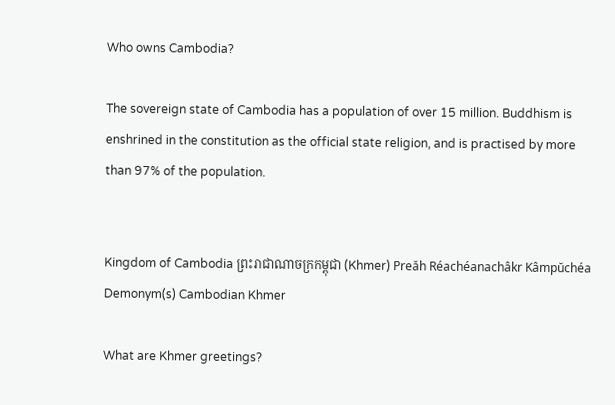Who owns Cambodia?

The sovereign state of Cambodia has a population of over 15 million. Buddhism is enshrined in the constitution as the official state religion, and is practised by more than 97% of the population.


Kingdom of Cambodia ព្រះរាជាណាចក្រកម្ពុជា (Khmer) Preăh Réachéanachâkr Kâmpŭchéa
Demonym(s) Cambodian Khmer

What are Khmer greetings?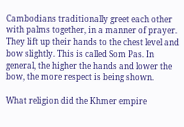Cambodians traditionally greet each other with palms together, in a manner of prayer. They lift up their hands to the chest level and bow slightly. This is called Som Pas. In general, the higher the hands and lower the bow, the more respect is being shown.

What religion did the Khmer empire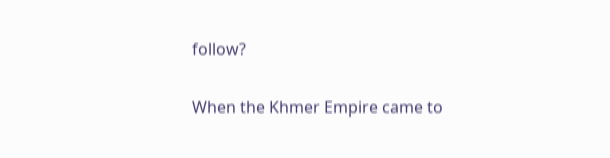follow?

When the Khmer Empire came to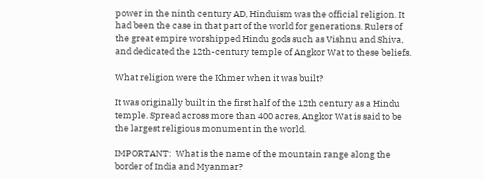power in the ninth century AD, Hinduism was the official religion. It had been the case in that part of the world for generations. Rulers of the great empire worshipped Hindu gods such as Vishnu and Shiva, and dedicated the 12th-century temple of Angkor Wat to these beliefs.

What religion were the Khmer when it was built?

It was originally built in the first half of the 12th century as a Hindu temple. Spread across more than 400 acres, Angkor Wat is said to be the largest religious monument in the world.

IMPORTANT:  What is the name of the mountain range along the border of India and Myanmar?